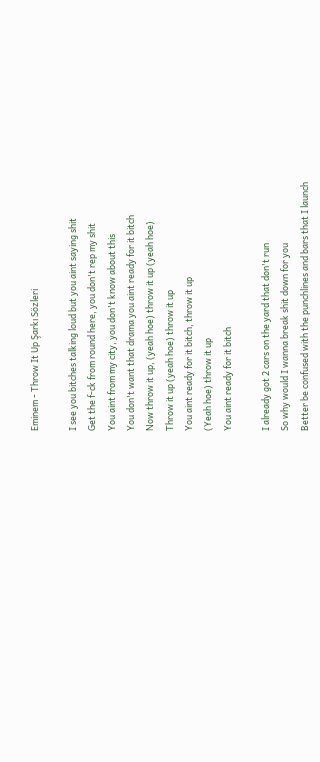Eminem - Throw It Up Şarkı Sözleri

I see you bitches talking loud but you aint saying shit
Get the f-ck from round here, you don't rep my shit
You aint from my city, you don't know about this
You don't want that drama you aint ready for it bitch
Now throw it up, (yeah hoe) throw it up (yeah hoe)
Throw it up (yeah hoe) throw it up
You aint ready for it bitch, throw it up
(Yeah hoe) throw it up
You aint ready for it bitch

I already got 2 cars on the yard that don't run
So why would I wanna break shit down for you
Better be confused with the punchlines and bars that I launch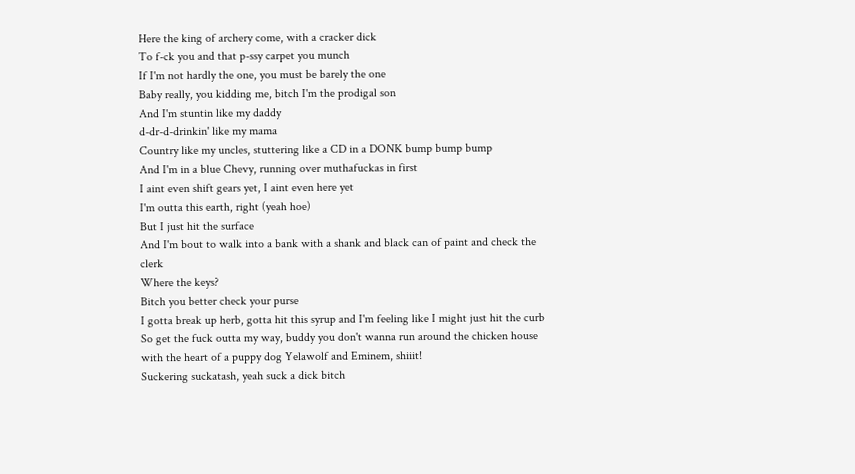Here the king of archery come, with a cracker dick
To f-ck you and that p-ssy carpet you munch
If I'm not hardly the one, you must be barely the one
Baby really, you kidding me, bitch I'm the prodigal son
And I'm stuntin like my daddy
d-dr-d-drinkin' like my mama
Country like my uncles, stuttering like a CD in a DONK bump bump bump
And I'm in a blue Chevy, running over muthafuckas in first
I aint even shift gears yet, I aint even here yet
I'm outta this earth, right (yeah hoe)
But I just hit the surface
And I'm bout to walk into a bank with a shank and black can of paint and check the clerk
Where the keys?
Bitch you better check your purse
I gotta break up herb, gotta hit this syrup and I'm feeling like I might just hit the curb
So get the fuck outta my way, buddy you don't wanna run around the chicken house with the heart of a puppy dog Yelawolf and Eminem, shiiit!
Suckering suckatash, yeah suck a dick bitch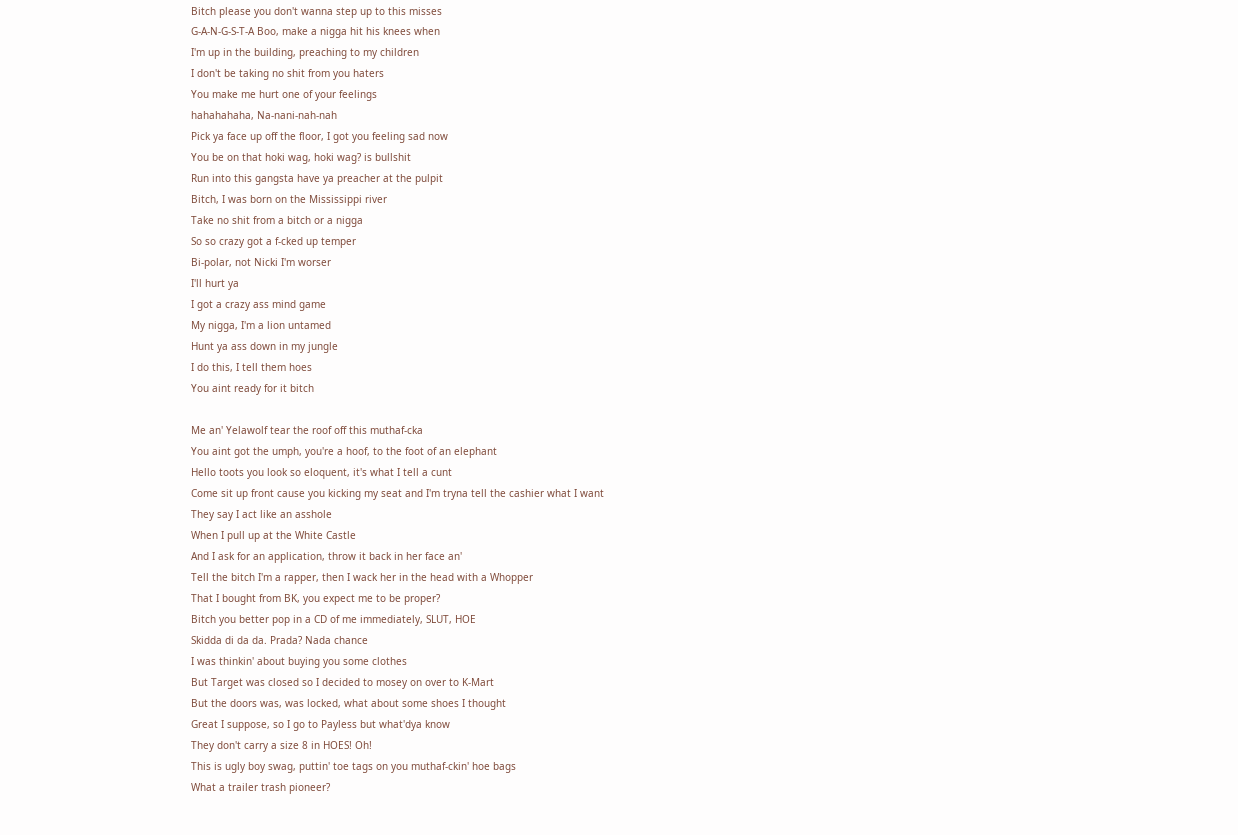Bitch please you don't wanna step up to this misses
G-A-N-G-S-T-A Boo, make a nigga hit his knees when
I'm up in the building, preaching to my children
I don't be taking no shit from you haters
You make me hurt one of your feelings
hahahahaha, Na-nani-nah-nah
Pick ya face up off the floor, I got you feeling sad now
You be on that hoki wag, hoki wag? is bullshit
Run into this gangsta have ya preacher at the pulpit
Bitch, I was born on the Mississippi river
Take no shit from a bitch or a nigga
So so crazy got a f-cked up temper
Bi-polar, not Nicki I'm worser
I'll hurt ya
I got a crazy ass mind game
My nigga, I'm a lion untamed
Hunt ya ass down in my jungle
I do this, I tell them hoes
You aint ready for it bitch

Me an' Yelawolf tear the roof off this muthaf-cka
You aint got the umph, you're a hoof, to the foot of an elephant
Hello toots you look so eloquent, it's what I tell a cunt
Come sit up front cause you kicking my seat and I'm tryna tell the cashier what I want
They say I act like an asshole
When I pull up at the White Castle
And I ask for an application, throw it back in her face an'
Tell the bitch I'm a rapper, then I wack her in the head with a Whopper
That I bought from BK, you expect me to be proper?
Bitch you better pop in a CD of me immediately, SLUT, HOE
Skidda di da da. Prada? Nada chance
I was thinkin' about buying you some clothes
But Target was closed so I decided to mosey on over to K-Mart
But the doors was, was locked, what about some shoes I thought
Great I suppose, so I go to Payless but what'dya know
They don't carry a size 8 in HOES! Oh!
This is ugly boy swag, puttin' toe tags on you muthaf-ckin' hoe bags
What a trailer trash pioneer?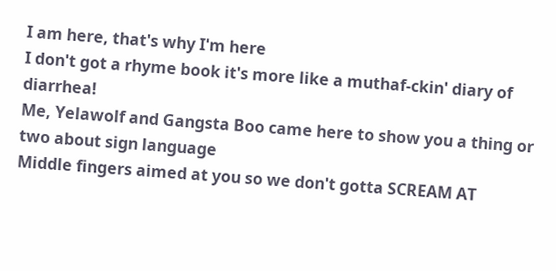I am here, that's why I'm here
I don't got a rhyme book it's more like a muthaf-ckin' diary of diarrhea!
Me, Yelawolf and Gangsta Boo came here to show you a thing or two about sign language
Middle fingers aimed at you so we don't gotta SCREAM AT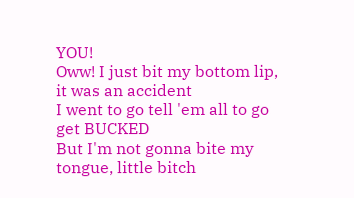YOU!
Oww! I just bit my bottom lip, it was an accident
I went to go tell 'em all to go get BUCKED
But I'm not gonna bite my tongue, little bitch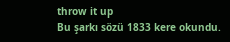throw it up
Bu şarkı sözü 1833 kere okundu.